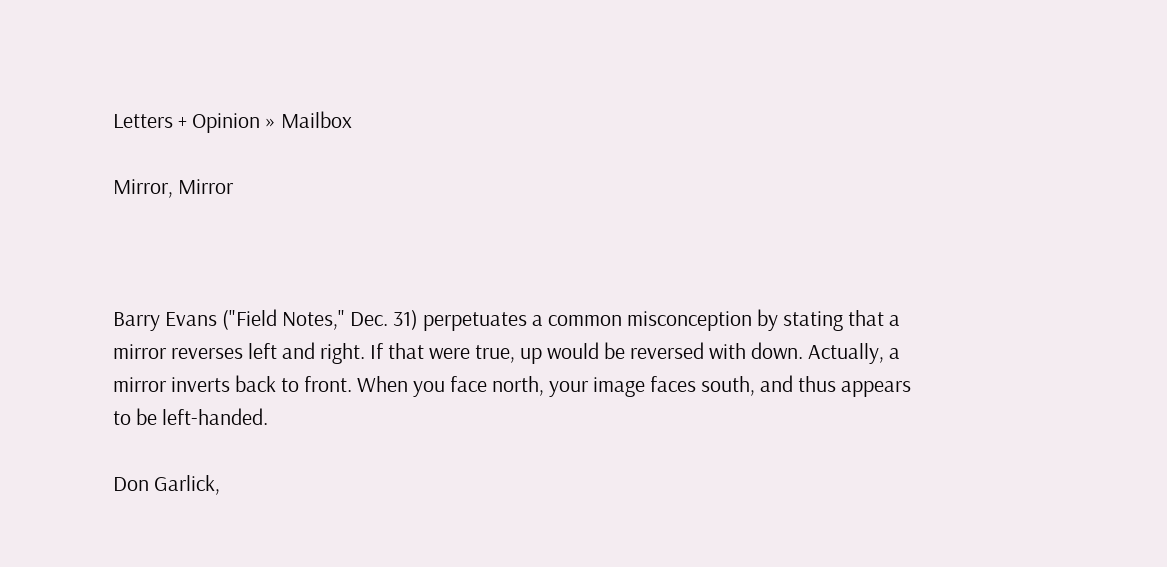Letters + Opinion » Mailbox

Mirror, Mirror



Barry Evans ("Field Notes," Dec. 31) perpetuates a common misconception by stating that a mirror reverses left and right. If that were true, up would be reversed with down. Actually, a mirror inverts back to front. When you face north, your image faces south, and thus appears to be left-handed.

Don Garlick,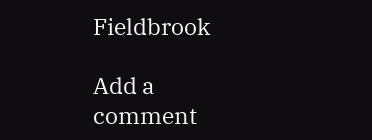Fieldbrook

Add a comment